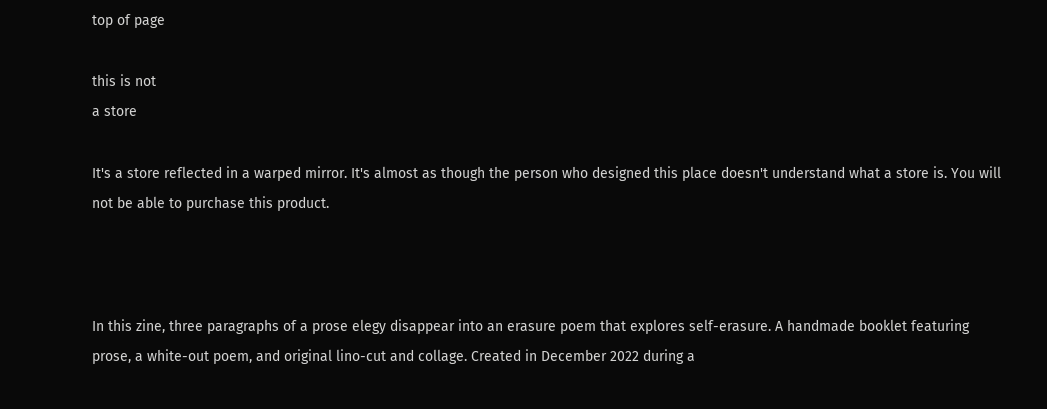top of page

this is not
a store

It's a store reflected in a warped mirror. It's almost as though the person who designed this place doesn't understand what a store is. You will not be able to purchase this product.



In this zine, three paragraphs of a prose elegy disappear into an erasure poem that explores self-erasure. A handmade booklet featuring prose, a white-out poem, and original lino-cut and collage. Created in December 2022 during a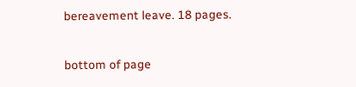bereavement leave. 18 pages.

bottom of page